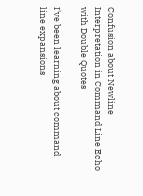Confusion about Newline Interpretation in Command Line Echo with Double Quotes

I've been learning about command line expansions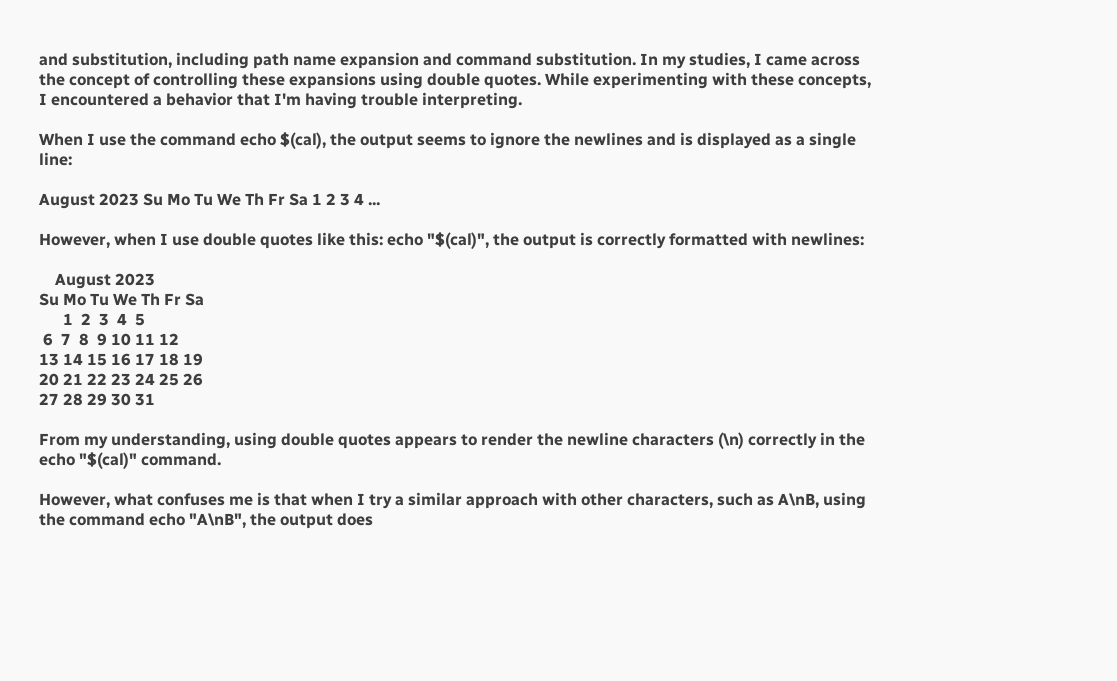and substitution, including path name expansion and command substitution. In my studies, I came across the concept of controlling these expansions using double quotes. While experimenting with these concepts, I encountered a behavior that I'm having trouble interpreting.

When I use the command echo $(cal), the output seems to ignore the newlines and is displayed as a single line:

August 2023 Su Mo Tu We Th Fr Sa 1 2 3 4 ...

However, when I use double quotes like this: echo "$(cal)", the output is correctly formatted with newlines:

    August 2023
Su Mo Tu We Th Fr Sa
      1  2  3  4  5
 6  7  8  9 10 11 12
13 14 15 16 17 18 19
20 21 22 23 24 25 26
27 28 29 30 31

From my understanding, using double quotes appears to render the newline characters (\n) correctly in the echo "$(cal)" command.

However, what confuses me is that when I try a similar approach with other characters, such as A\nB, using the command echo "A\nB", the output does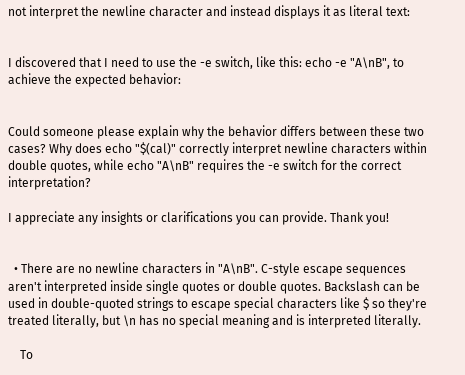not interpret the newline character and instead displays it as literal text:


I discovered that I need to use the -e switch, like this: echo -e "A\nB", to achieve the expected behavior:


Could someone please explain why the behavior differs between these two cases? Why does echo "$(cal)" correctly interpret newline characters within double quotes, while echo "A\nB" requires the -e switch for the correct interpretation?

I appreciate any insights or clarifications you can provide. Thank you!


  • There are no newline characters in "A\nB". C-style escape sequences aren't interpreted inside single quotes or double quotes. Backslash can be used in double-quoted strings to escape special characters like $ so they're treated literally, but \n has no special meaning and is interpreted literally.

    To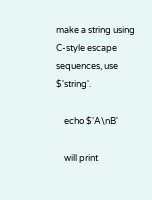make a string using C-style escape sequences, use $'string'.

    echo $'A\nB'

    will print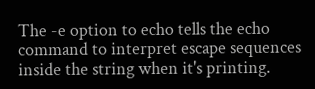The -e option to echo tells the echo command to interpret escape sequences inside the string when it's printing.